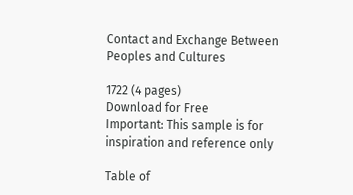Contact and Exchange Between Peoples and Cultures

1722 (4 pages)
Download for Free
Important: This sample is for inspiration and reference only

Table of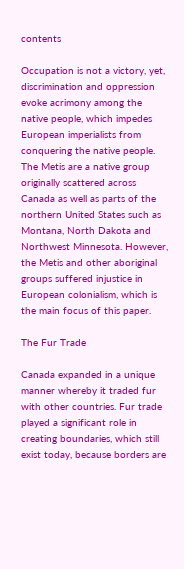contents

Occupation is not a victory, yet, discrimination and oppression evoke acrimony among the native people, which impedes European imperialists from conquering the native people. The Metis are a native group originally scattered across Canada as well as parts of the northern United States such as Montana, North Dakota and Northwest Minnesota. However, the Metis and other aboriginal groups suffered injustice in European colonialism, which is the main focus of this paper.

The Fur Trade

Canada expanded in a unique manner whereby it traded fur with other countries. Fur trade played a significant role in creating boundaries, which still exist today, because borders are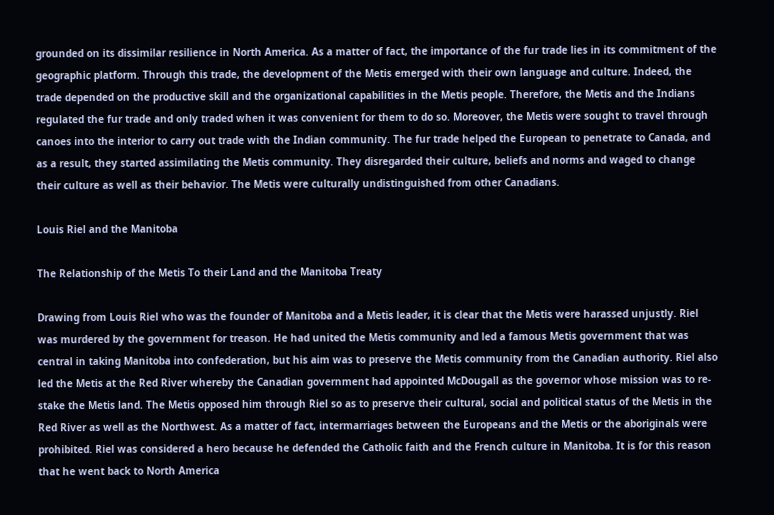grounded on its dissimilar resilience in North America. As a matter of fact, the importance of the fur trade lies in its commitment of the geographic platform. Through this trade, the development of the Metis emerged with their own language and culture. Indeed, the trade depended on the productive skill and the organizational capabilities in the Metis people. Therefore, the Metis and the Indians regulated the fur trade and only traded when it was convenient for them to do so. Moreover, the Metis were sought to travel through canoes into the interior to carry out trade with the Indian community. The fur trade helped the European to penetrate to Canada, and as a result, they started assimilating the Metis community. They disregarded their culture, beliefs and norms and waged to change their culture as well as their behavior. The Metis were culturally undistinguished from other Canadians.

Louis Riel and the Manitoba

The Relationship of the Metis To their Land and the Manitoba Treaty

Drawing from Louis Riel who was the founder of Manitoba and a Metis leader, it is clear that the Metis were harassed unjustly. Riel was murdered by the government for treason. He had united the Metis community and led a famous Metis government that was central in taking Manitoba into confederation, but his aim was to preserve the Metis community from the Canadian authority. Riel also led the Metis at the Red River whereby the Canadian government had appointed McDougall as the governor whose mission was to re-stake the Metis land. The Metis opposed him through Riel so as to preserve their cultural, social and political status of the Metis in the Red River as well as the Northwest. As a matter of fact, intermarriages between the Europeans and the Metis or the aboriginals were prohibited. Riel was considered a hero because he defended the Catholic faith and the French culture in Manitoba. It is for this reason that he went back to North America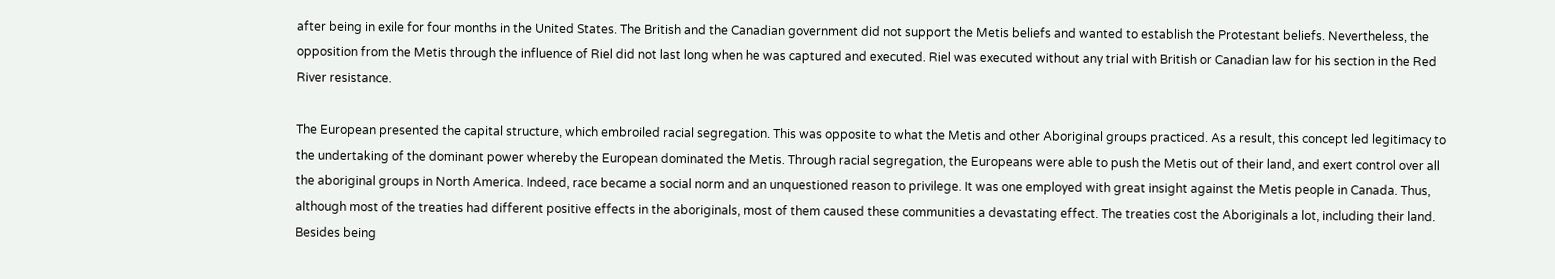after being in exile for four months in the United States. The British and the Canadian government did not support the Metis beliefs and wanted to establish the Protestant beliefs. Nevertheless, the opposition from the Metis through the influence of Riel did not last long when he was captured and executed. Riel was executed without any trial with British or Canadian law for his section in the Red River resistance.

The European presented the capital structure, which embroiled racial segregation. This was opposite to what the Metis and other Aboriginal groups practiced. As a result, this concept led legitimacy to the undertaking of the dominant power whereby the European dominated the Metis. Through racial segregation, the Europeans were able to push the Metis out of their land, and exert control over all the aboriginal groups in North America. Indeed, race became a social norm and an unquestioned reason to privilege. It was one employed with great insight against the Metis people in Canada. Thus, although most of the treaties had different positive effects in the aboriginals, most of them caused these communities a devastating effect. The treaties cost the Aboriginals a lot, including their land. Besides being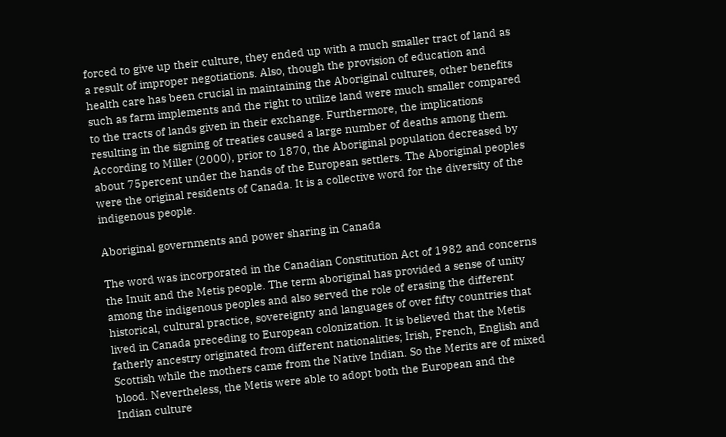forced to give up their culture, they ended up with a much smaller tract of land as a result of improper negotiations. Also, though the provision of education and health care has been crucial in maintaining the Aboriginal cultures, other benefits such as farm implements and the right to utilize land were much smaller compared to the tracts of lands given in their exchange. Furthermore, the implications resulting in the signing of treaties caused a large number of deaths among them. According to Miller (2000), prior to 1870, the Aboriginal population decreased by about 75percent under the hands of the European settlers. The Aboriginal peoples were the original residents of Canada. It is a collective word for the diversity of the indigenous people.

Aboriginal governments and power sharing in Canada

The word was incorporated in the Canadian Constitution Act of 1982 and concerns the Inuit and the Metis people. The term aboriginal has provided a sense of unity among the indigenous peoples and also served the role of erasing the different historical, cultural practice, sovereignty and languages of over fifty countries that lived in Canada preceding to European colonization. It is believed that the Metis fatherly ancestry originated from different nationalities; Irish, French, English and Scottish while the mothers came from the Native Indian. So the Merits are of mixed blood. Nevertheless, the Metis were able to adopt both the European and the Indian culture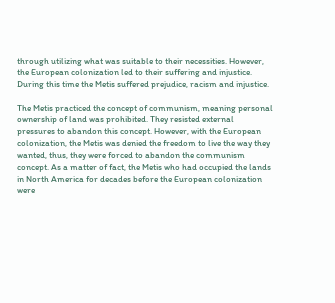through utilizing what was suitable to their necessities. However, the European colonization led to their suffering and injustice. During this time the Metis suffered prejudice, racism and injustice.

The Metis practiced the concept of communism, meaning personal ownership of land was prohibited. They resisted external pressures to abandon this concept. However, with the European colonization, the Metis was denied the freedom to live the way they wanted, thus, they were forced to abandon the communism concept. As a matter of fact, the Metis who had occupied the lands in North America for decades before the European colonization were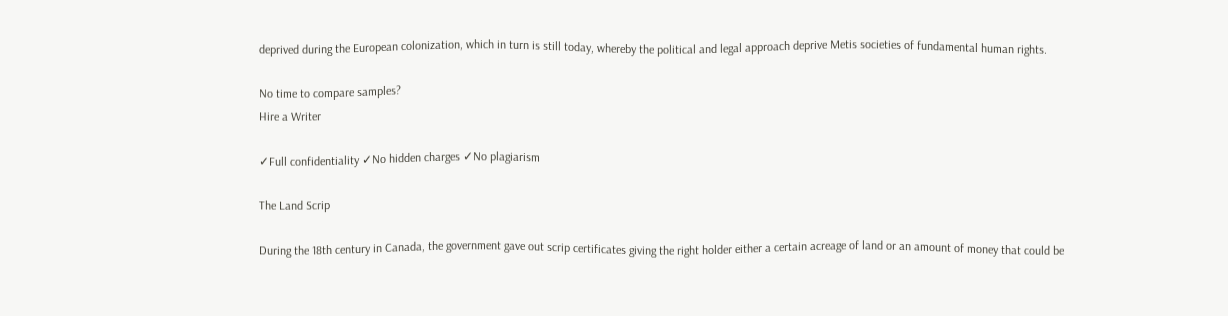deprived during the European colonization, which in turn is still today, whereby the political and legal approach deprive Metis societies of fundamental human rights.

No time to compare samples?
Hire a Writer

✓Full confidentiality ✓No hidden charges ✓No plagiarism

The Land Scrip

During the 18th century in Canada, the government gave out scrip certificates giving the right holder either a certain acreage of land or an amount of money that could be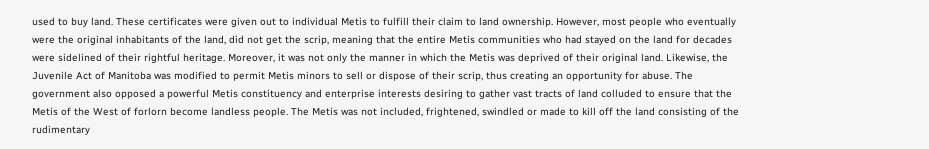used to buy land. These certificates were given out to individual Metis to fulfill their claim to land ownership. However, most people who eventually were the original inhabitants of the land, did not get the scrip, meaning that the entire Metis communities who had stayed on the land for decades were sidelined of their rightful heritage. Moreover, it was not only the manner in which the Metis was deprived of their original land. Likewise, the Juvenile Act of Manitoba was modified to permit Metis minors to sell or dispose of their scrip, thus creating an opportunity for abuse. The government also opposed a powerful Metis constituency and enterprise interests desiring to gather vast tracts of land colluded to ensure that the Metis of the West of forlorn become landless people. The Metis was not included, frightened, swindled or made to kill off the land consisting of the rudimentary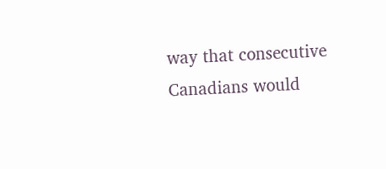way that consecutive Canadians would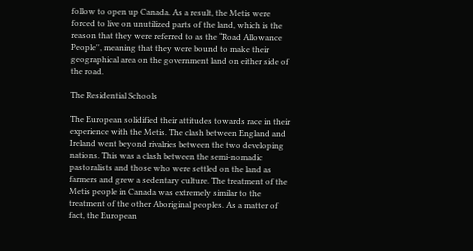follow to open up Canada. As a result, the Metis were forced to live on unutilized parts of the land, which is the reason that they were referred to as the “Road Allowance People'', meaning that they were bound to make their geographical area on the government land on either side of the road.

The Residential Schools

The European solidified their attitudes towards race in their experience with the Metis. The clash between England and Ireland went beyond rivalries between the two developing nations. This was a clash between the semi-nomadic pastoralists and those who were settled on the land as farmers and grew a sedentary culture. The treatment of the Metis people in Canada was extremely similar to the treatment of the other Aboriginal peoples. As a matter of fact, the European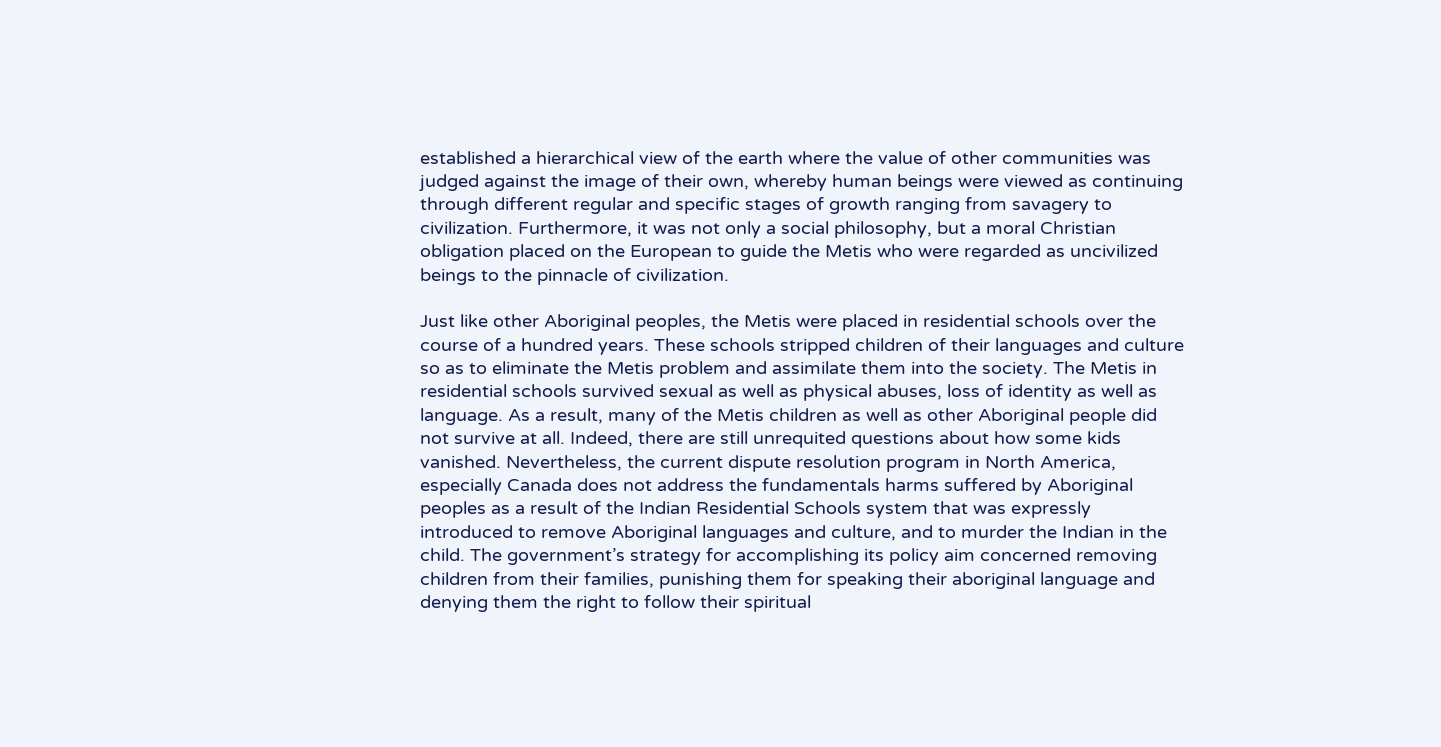established a hierarchical view of the earth where the value of other communities was judged against the image of their own, whereby human beings were viewed as continuing through different regular and specific stages of growth ranging from savagery to civilization. Furthermore, it was not only a social philosophy, but a moral Christian obligation placed on the European to guide the Metis who were regarded as uncivilized beings to the pinnacle of civilization.

Just like other Aboriginal peoples, the Metis were placed in residential schools over the course of a hundred years. These schools stripped children of their languages and culture so as to eliminate the Metis problem and assimilate them into the society. The Metis in residential schools survived sexual as well as physical abuses, loss of identity as well as language. As a result, many of the Metis children as well as other Aboriginal people did not survive at all. Indeed, there are still unrequited questions about how some kids vanished. Nevertheless, the current dispute resolution program in North America, especially Canada does not address the fundamentals harms suffered by Aboriginal peoples as a result of the Indian Residential Schools system that was expressly introduced to remove Aboriginal languages and culture, and to murder the Indian in the child. The government’s strategy for accomplishing its policy aim concerned removing children from their families, punishing them for speaking their aboriginal language and denying them the right to follow their spiritual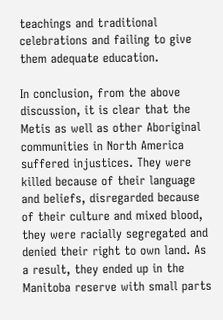teachings and traditional celebrations and failing to give them adequate education.

In conclusion, from the above discussion, it is clear that the Metis as well as other Aboriginal communities in North America suffered injustices. They were killed because of their language and beliefs, disregarded because of their culture and mixed blood, they were racially segregated and denied their right to own land. As a result, they ended up in the Manitoba reserve with small parts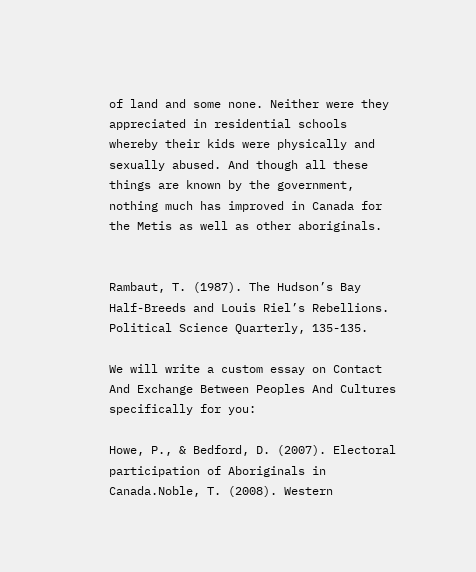of land and some none. Neither were they appreciated in residential schools whereby their kids were physically and sexually abused. And though all these things are known by the government, nothing much has improved in Canada for the Metis as well as other aboriginals.


Rambaut, T. (1987). The Hudson’s Bay Half-Breeds and Louis Riel’s Rebellions. Political Science Quarterly, 135-135.

We will write a custom essay on Contact And Exchange Between Peoples And Cultures specifically for you:

Howe, P., & Bedford, D. (2007). Electoral participation of Aboriginals in Canada.Noble, T. (2008). Western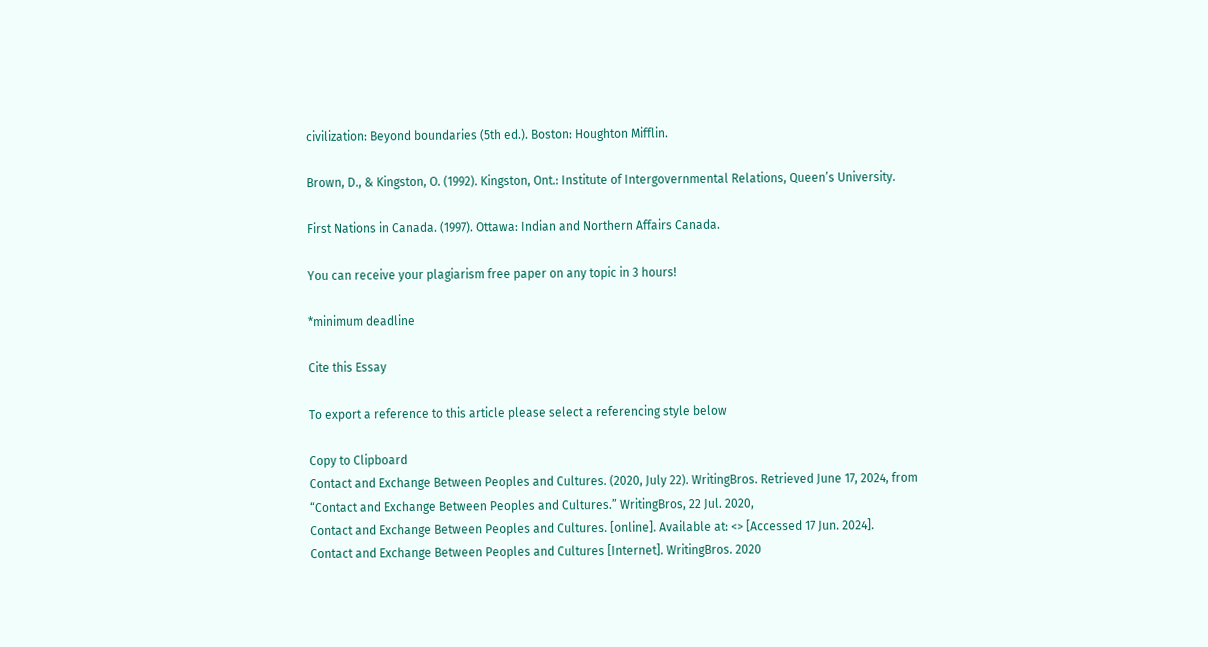civilization: Beyond boundaries (5th ed.). Boston: Houghton Mifflin.

Brown, D., & Kingston, O. (1992). Kingston, Ont.: Institute of Intergovernmental Relations, Queen’s University.

First Nations in Canada. (1997). Ottawa: Indian and Northern Affairs Canada.

You can receive your plagiarism free paper on any topic in 3 hours!

*minimum deadline

Cite this Essay

To export a reference to this article please select a referencing style below

Copy to Clipboard
Contact and Exchange Between Peoples and Cultures. (2020, July 22). WritingBros. Retrieved June 17, 2024, from
“Contact and Exchange Between Peoples and Cultures.” WritingBros, 22 Jul. 2020,
Contact and Exchange Between Peoples and Cultures. [online]. Available at: <> [Accessed 17 Jun. 2024].
Contact and Exchange Between Peoples and Cultures [Internet]. WritingBros. 2020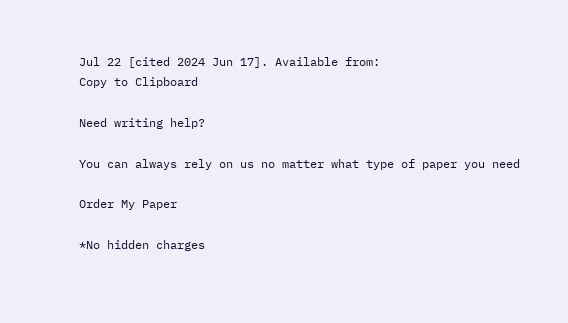Jul 22 [cited 2024 Jun 17]. Available from:
Copy to Clipboard

Need writing help?

You can always rely on us no matter what type of paper you need

Order My Paper

*No hidden charges